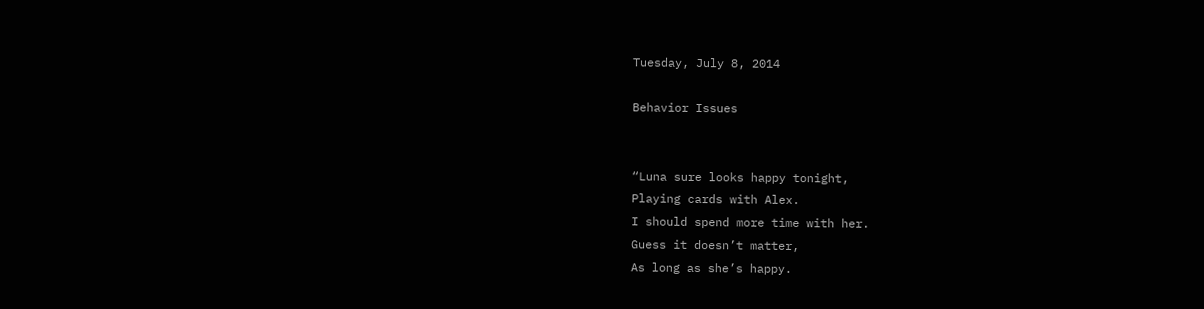Tuesday, July 8, 2014

Behavior Issues


“Luna sure looks happy tonight,
Playing cards with Alex.
I should spend more time with her.
Guess it doesn’t matter,
As long as she’s happy.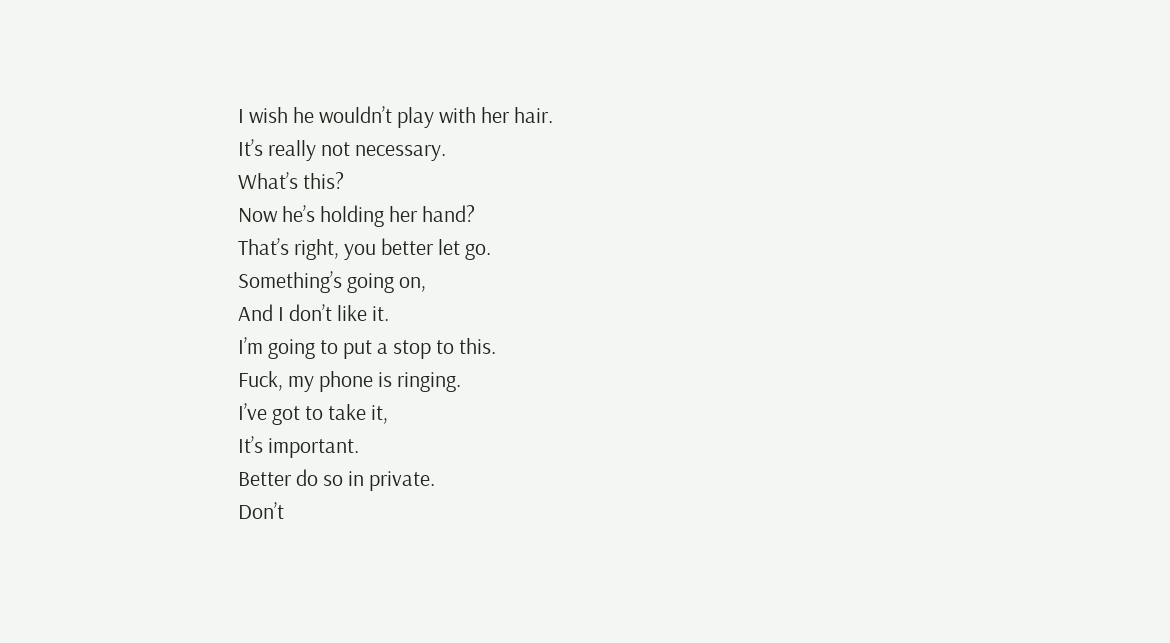I wish he wouldn’t play with her hair.
It’s really not necessary.
What’s this?
Now he’s holding her hand?
That’s right, you better let go.
Something’s going on,
And I don’t like it.
I’m going to put a stop to this.
Fuck, my phone is ringing.
I’ve got to take it,
It’s important.
Better do so in private.
Don’t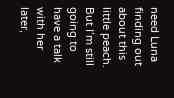need Luna finding out about this little peach.
But I’m still going to have a talk with her later,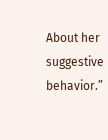About her suggestive behavior.”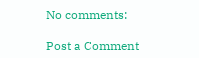No comments:

Post a Comment